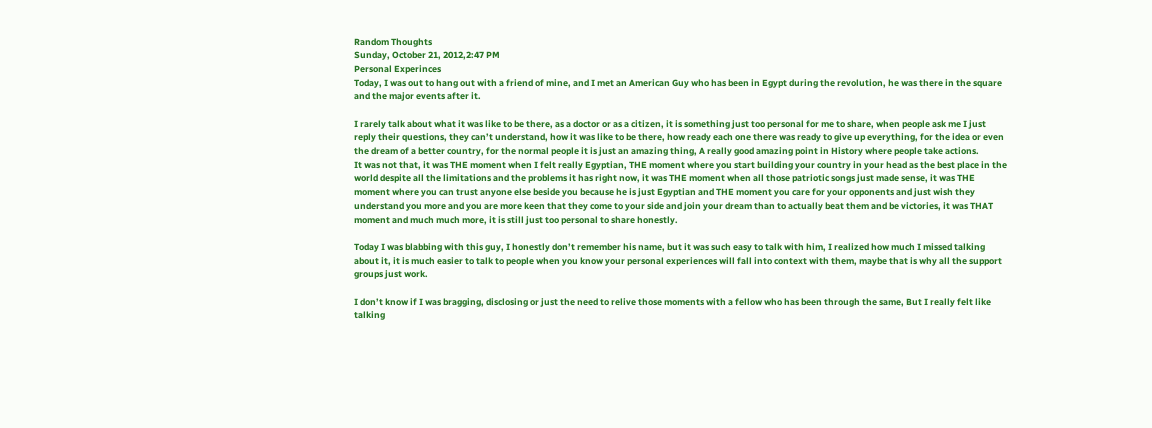Random Thoughts
Sunday, October 21, 2012,2:47 PM
Personal Experinces
Today, I was out to hang out with a friend of mine, and I met an American Guy who has been in Egypt during the revolution, he was there in the square and the major events after it.

I rarely talk about what it was like to be there, as a doctor or as a citizen, it is something just too personal for me to share, when people ask me I just reply their questions, they can’t understand, how it was like to be there, how ready each one there was ready to give up everything, for the idea or even the dream of a better country, for the normal people it is just an amazing thing, A really good amazing point in History where people take actions.
It was not that, it was THE moment when I felt really Egyptian, THE moment where you start building your country in your head as the best place in the world despite all the limitations and the problems it has right now, it was THE moment when all those patriotic songs just made sense, it was THE moment where you can trust anyone else beside you because he is just Egyptian and THE moment you care for your opponents and just wish they understand you more and you are more keen that they come to your side and join your dream than to actually beat them and be victories, it was THAT moment and much much more, it is still just too personal to share honestly.

Today I was blabbing with this guy, I honestly don’t remember his name, but it was such easy to talk with him, I realized how much I missed talking about it, it is much easier to talk to people when you know your personal experiences will fall into context with them, maybe that is why all the support groups just work.

I don’t know if I was bragging, disclosing or just the need to relive those moments with a fellow who has been through the same, But I really felt like talking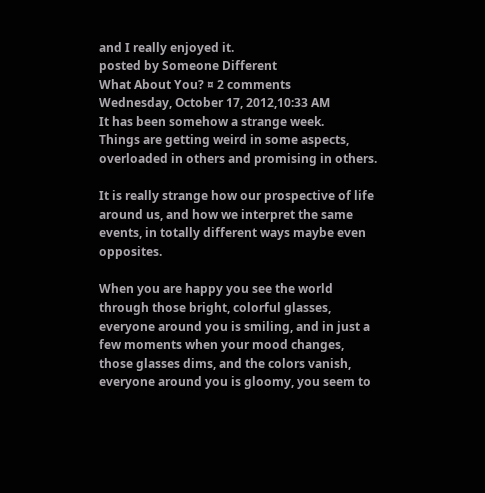and I really enjoyed it.
posted by Someone Different
What About You? ¤ 2 comments
Wednesday, October 17, 2012,10:33 AM
It has been somehow a strange week.
Things are getting weird in some aspects, overloaded in others and promising in others.

It is really strange how our prospective of life around us, and how we interpret the same events, in totally different ways maybe even opposites.

When you are happy you see the world through those bright, colorful glasses, everyone around you is smiling, and in just a few moments when your mood changes, those glasses dims, and the colors vanish, everyone around you is gloomy, you seem to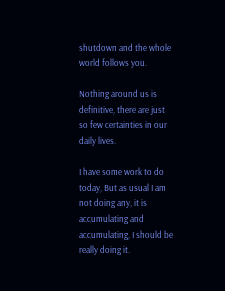shutdown and the whole world follows you.

Nothing around us is definitive, there are just so few certainties in our daily lives.

I have some work to do today, But as usual I am not doing any, it is accumulating and accumulating, I should be really doing it.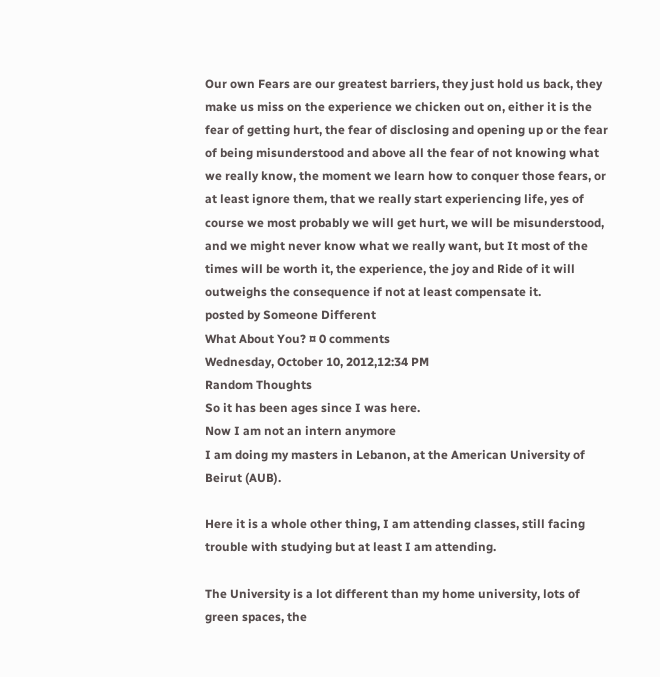Our own Fears are our greatest barriers, they just hold us back, they make us miss on the experience we chicken out on, either it is the fear of getting hurt, the fear of disclosing and opening up or the fear of being misunderstood and above all the fear of not knowing what we really know, the moment we learn how to conquer those fears, or at least ignore them, that we really start experiencing life, yes of course we most probably we will get hurt, we will be misunderstood, and we might never know what we really want, but It most of the times will be worth it, the experience, the joy and Ride of it will outweighs the consequence if not at least compensate it.
posted by Someone Different
What About You? ¤ 0 comments
Wednesday, October 10, 2012,12:34 PM
Random Thoughts
So it has been ages since I was here.
Now I am not an intern anymore
I am doing my masters in Lebanon, at the American University of Beirut (AUB).

Here it is a whole other thing, I am attending classes, still facing trouble with studying but at least I am attending.

The University is a lot different than my home university, lots of green spaces, the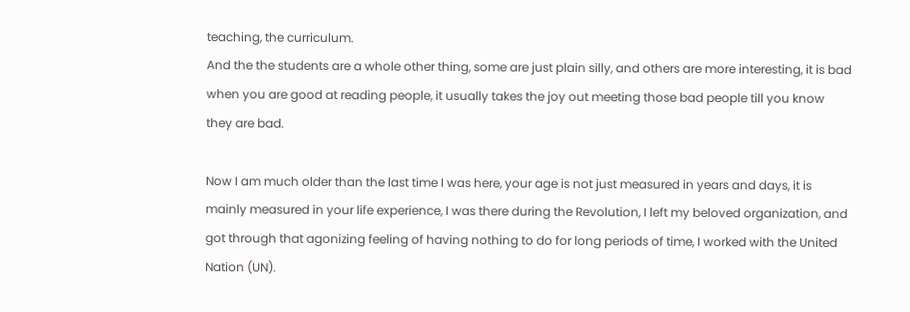teaching, the curriculum.
And the the students are a whole other thing, some are just plain silly, and others are more interesting, it is bad when you are good at reading people, it usually takes the joy out meeting those bad people till you know they are bad.

Now I am much older than the last time I was here, your age is not just measured in years and days, it is mainly measured in your life experience, I was there during the Revolution, I left my beloved organization, and got through that agonizing feeling of having nothing to do for long periods of time, I worked with the United Nation (UN).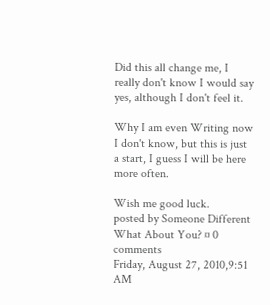Did this all change me, I really don't know I would say yes, although I don't feel it.

Why I am even Writing now I don't know, but this is just a start, I guess I will be here more often.

Wish me good luck.
posted by Someone Different
What About You? ¤ 0 comments
Friday, August 27, 2010,9:51 AM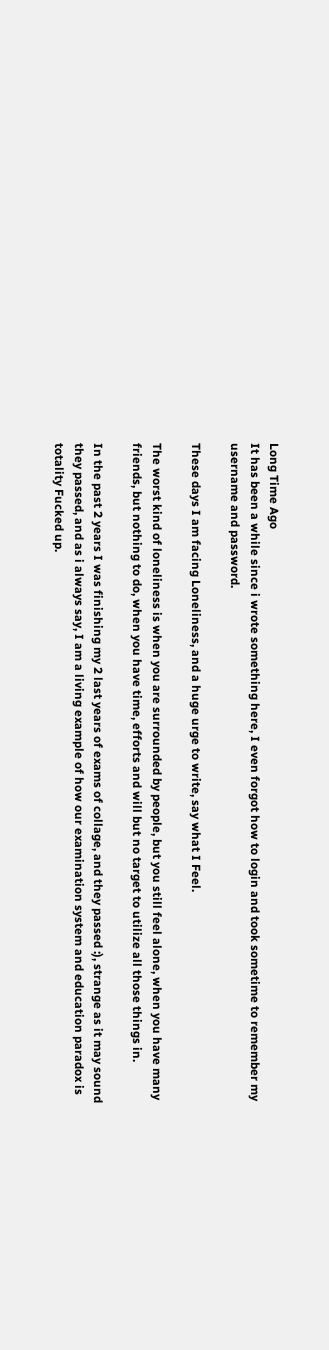Long Time Ago
It has been a while since i wrote something here, I even forgot how to login and took sometime to remember my username and password.

These days I am facing Loneliness, and a huge urge to write, say what I Feel.

The worst kind of loneliness is when you are surrounded by people, but you still feel alone, when you have many friends, but nothing to do, when you have time, efforts and will but no target to utilize all those things in.

In the past 2 years I was finishing my 2 last years of exams of collage, and they passed :), strange as it may sound they passed, and as i always say, I am a living example of how our examination system and education paradox is totality Fucked up.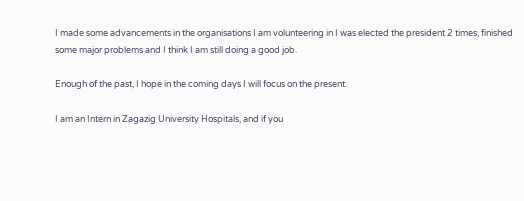I made some advancements in the organisations I am volunteering in I was elected the president 2 times, finished some major problems and I think I am still doing a good job.

Enough of the past, I hope in the coming days I will focus on the present.

I am an Intern in Zagazig University Hospitals, and if you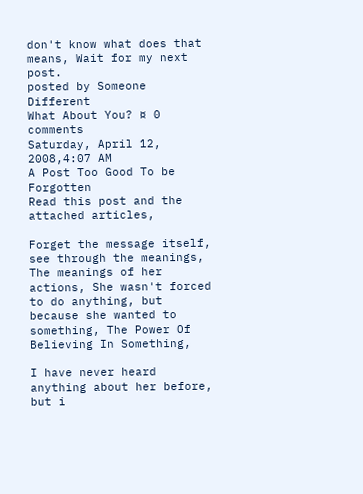don't know what does that means, Wait for my next post.
posted by Someone Different
What About You? ¤ 0 comments
Saturday, April 12, 2008,4:07 AM
A Post Too Good To be Forgotten
Read this post and the attached articles,

Forget the message itself, see through the meanings, The meanings of her actions, She wasn't forced to do anything, but because she wanted to something, The Power Of Believing In Something,

I have never heard anything about her before, but i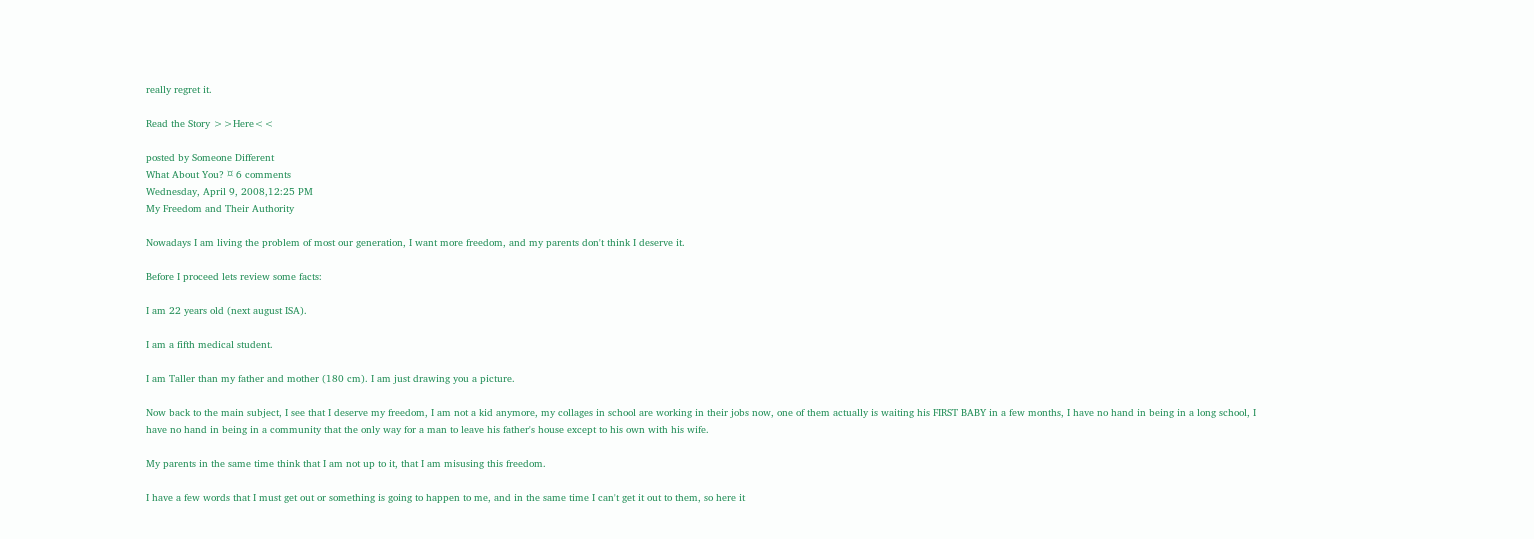really regret it.

Read the Story >>Here<<

posted by Someone Different
What About You? ¤ 6 comments
Wednesday, April 9, 2008,12:25 PM
My Freedom and Their Authority

Nowadays I am living the problem of most our generation, I want more freedom, and my parents don't think I deserve it.

Before I proceed lets review some facts:

I am 22 years old (next august ISA).

I am a fifth medical student.

I am Taller than my father and mother (180 cm). I am just drawing you a picture.

Now back to the main subject, I see that I deserve my freedom, I am not a kid anymore, my collages in school are working in their jobs now, one of them actually is waiting his FIRST BABY in a few months, I have no hand in being in a long school, I have no hand in being in a community that the only way for a man to leave his father's house except to his own with his wife.

My parents in the same time think that I am not up to it, that I am misusing this freedom.

I have a few words that I must get out or something is going to happen to me, and in the same time I can't get it out to them, so here it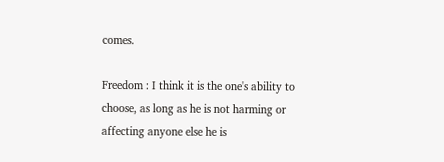comes.

Freedom : I think it is the one's ability to choose, as long as he is not harming or affecting anyone else he is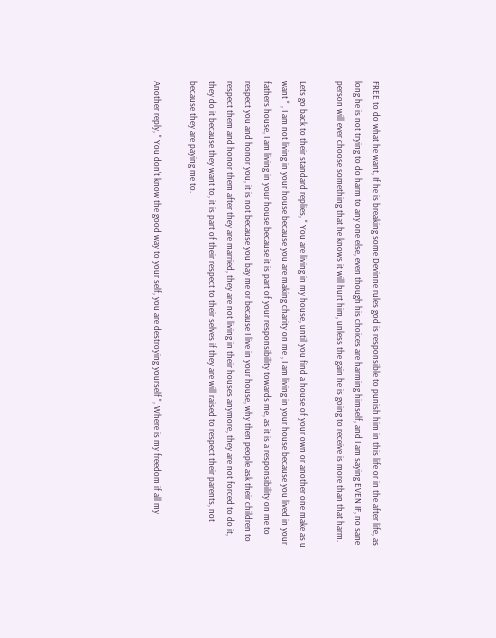FREE to do what he want, If he is breaking some Devinne rules god is responsible to punish him in this life or in the after life, as long he is not trying to do harm to any one else, even though his choices are harming himself, and I am saying EVEN IF, no sane person will ever choose something that he knows it will hurt him, unless the gain he is going to receive is more than that harm.

Lets go back to their standard replies, " You are living in my house, until you find a house of your own or another one make as u want " , I am not living in your house because you are making charity on me , I am living in your house because you lived in your fathers house, I am living in your house because it is part of your responsibility towards me, as it is a responsibility on me to respect you and honor you, it is not because you bay me or because I live in your house, why then people ask their children to respect them and honor them after they are married, they are not living in their houses anymore, they are not forced to do it, they do it because they want to, it is part of their respect to their selves if they are will raised to respect their parents, not because they are paying me to.

Another reply, " You don't know the good way to your self, you are destroying yourself ", Where is my freedom if all my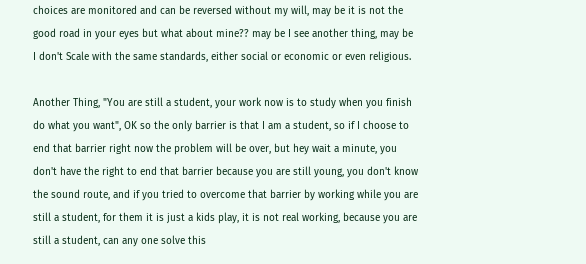choices are monitored and can be reversed without my will, may be it is not the good road in your eyes but what about mine?? may be I see another thing, may be I don't Scale with the same standards, either social or economic or even religious.

Another Thing, "You are still a student, your work now is to study when you finish do what you want", OK so the only barrier is that I am a student, so if I choose to end that barrier right now the problem will be over, but hey wait a minute, you don't have the right to end that barrier because you are still young, you don't know the sound route, and if you tried to overcome that barrier by working while you are still a student, for them it is just a kids play, it is not real working, because you are still a student, can any one solve this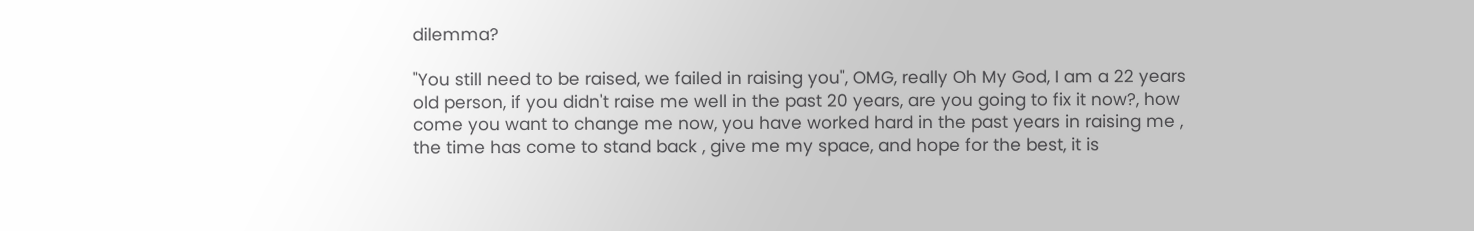dilemma?

"You still need to be raised, we failed in raising you", OMG, really Oh My God, I am a 22 years old person, if you didn't raise me well in the past 20 years, are you going to fix it now?, how come you want to change me now, you have worked hard in the past years in raising me , the time has come to stand back , give me my space, and hope for the best, it is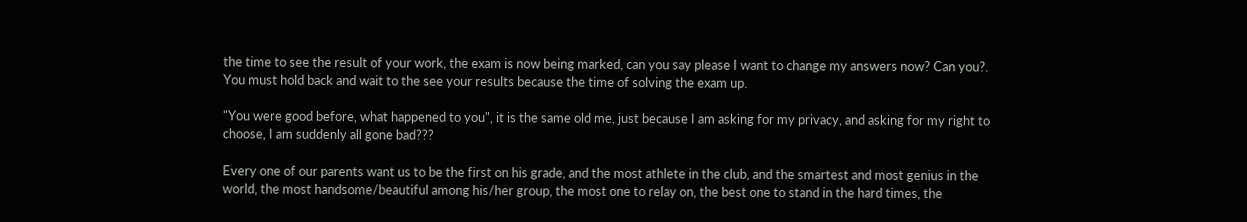the time to see the result of your work, the exam is now being marked, can you say please I want to change my answers now? Can you?. You must hold back and wait to the see your results because the time of solving the exam up.

"You were good before, what happened to you", it is the same old me, just because I am asking for my privacy, and asking for my right to choose, I am suddenly all gone bad???

Every one of our parents want us to be the first on his grade, and the most athlete in the club, and the smartest and most genius in the world, the most handsome/beautiful among his/her group, the most one to relay on, the best one to stand in the hard times, the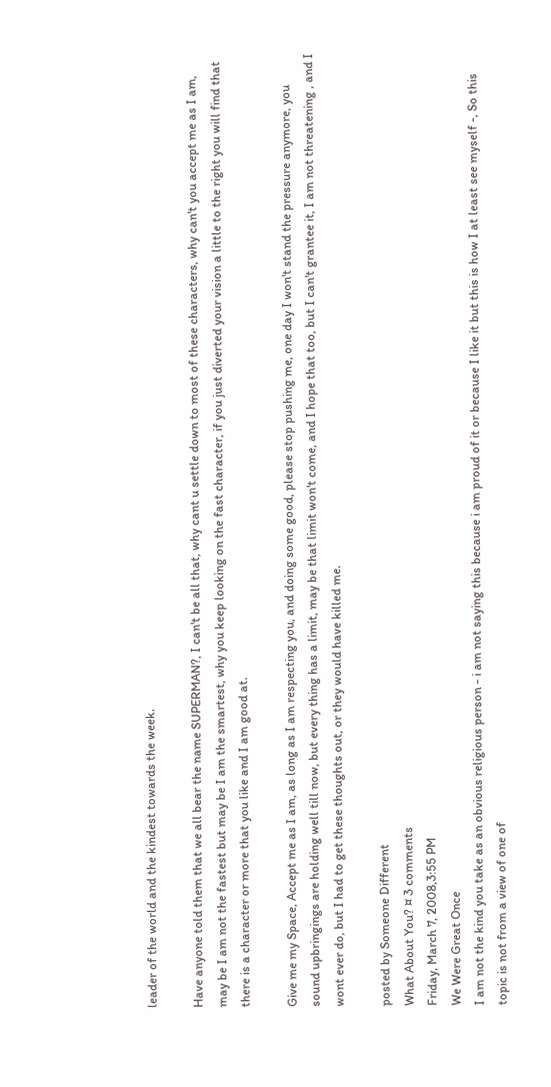leader of the world and the kindest towards the week.

Have anyone told them that we all bear the name SUPERMAN?, I can't be all that, why cant u settle down to most of these characters, why can't you accept me as I am, may be I am not the fastest but may be I am the smartest, why you keep looking on the fast character, if you just diverted your vision a little to the right you will find that there is a character or more that you like and I am good at.

Give me my Space, Accept me as I am, as long as I am respecting you, and doing some good, please stop pushing me, one day I won't stand the pressure anymore, you sound upbringings are holding well till now, but every thing has a limit, may be that limit won't come, and I hope that too, but I can't grantee it, I am not threatening , and I wont ever do, but I had to get these thoughts out, or they would have killed me.

posted by Someone Different
What About You? ¤ 3 comments
Friday, March 7, 2008,3:55 PM
We Were Great Once
I am not the kind you take as an obvious religious person - i am not saying this because i am proud of it or because I like it but this is how I at least see myself -, So this topic is not from a view of one of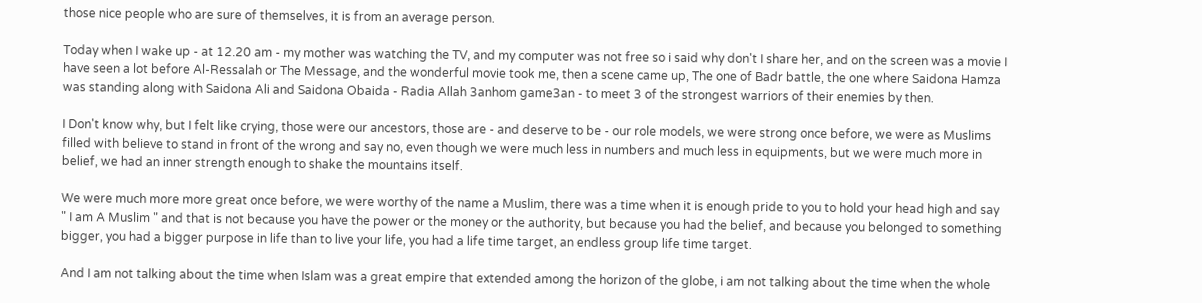those nice people who are sure of themselves, it is from an average person.

Today when I wake up - at 12.20 am - my mother was watching the TV, and my computer was not free so i said why don't I share her, and on the screen was a movie I have seen a lot before Al-Ressalah or The Message, and the wonderful movie took me, then a scene came up, The one of Badr battle, the one where Saidona Hamza was standing along with Saidona Ali and Saidona Obaida - Radia Allah 3anhom game3an - to meet 3 of the strongest warriors of their enemies by then.

I Don't know why, but I felt like crying, those were our ancestors, those are - and deserve to be - our role models, we were strong once before, we were as Muslims filled with believe to stand in front of the wrong and say no, even though we were much less in numbers and much less in equipments, but we were much more in belief, we had an inner strength enough to shake the mountains itself.

We were much more more great once before, we were worthy of the name a Muslim, there was a time when it is enough pride to you to hold your head high and say " I am A Muslim " and that is not because you have the power or the money or the authority, but because you had the belief, and because you belonged to something bigger, you had a bigger purpose in life than to live your life, you had a life time target, an endless group life time target.

And I am not talking about the time when Islam was a great empire that extended among the horizon of the globe, i am not talking about the time when the whole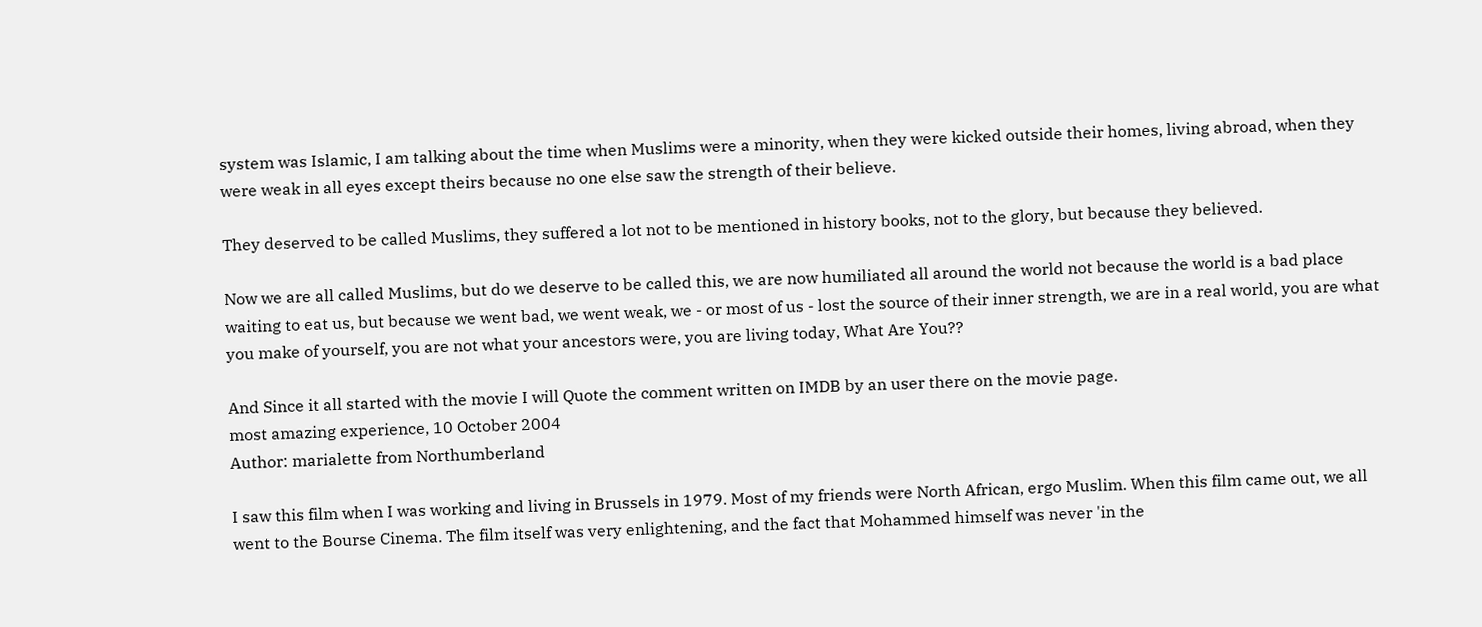system was Islamic, I am talking about the time when Muslims were a minority, when they were kicked outside their homes, living abroad, when they were weak in all eyes except theirs because no one else saw the strength of their believe.

They deserved to be called Muslims, they suffered a lot not to be mentioned in history books, not to the glory, but because they believed.

Now we are all called Muslims, but do we deserve to be called this, we are now humiliated all around the world not because the world is a bad place waiting to eat us, but because we went bad, we went weak, we - or most of us - lost the source of their inner strength, we are in a real world, you are what you make of yourself, you are not what your ancestors were, you are living today, What Are You??

And Since it all started with the movie I will Quote the comment written on IMDB by an user there on the movie page.
most amazing experience, 10 October 2004
Author: marialette from Northumberland

I saw this film when I was working and living in Brussels in 1979. Most of my friends were North African, ergo Muslim. When this film came out, we all went to the Bourse Cinema. The film itself was very enlightening, and the fact that Mohammed himself was never 'in the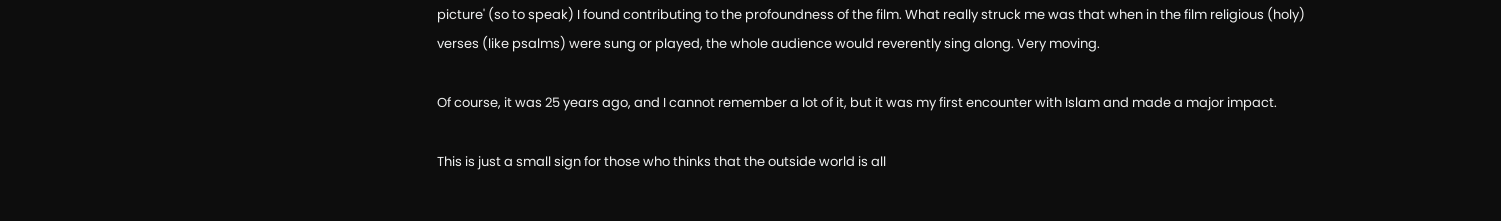picture' (so to speak) I found contributing to the profoundness of the film. What really struck me was that when in the film religious (holy) verses (like psalms) were sung or played, the whole audience would reverently sing along. Very moving.

Of course, it was 25 years ago, and I cannot remember a lot of it, but it was my first encounter with Islam and made a major impact.

This is just a small sign for those who thinks that the outside world is all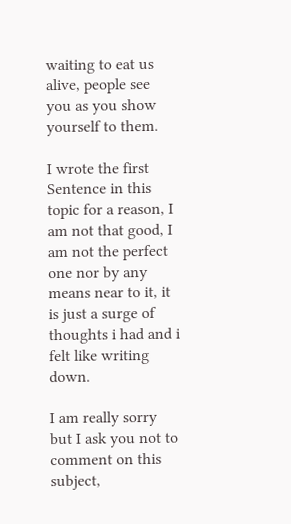waiting to eat us alive, people see you as you show yourself to them.

I wrote the first Sentence in this topic for a reason, I am not that good, I am not the perfect one nor by any means near to it, it is just a surge of thoughts i had and i felt like writing down.

I am really sorry but I ask you not to comment on this subject,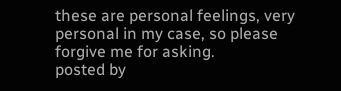these are personal feelings, very personal in my case, so please forgive me for asking.
posted by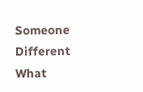Someone Different
What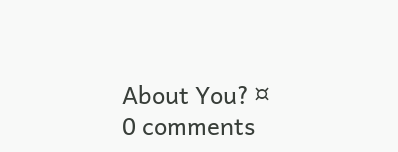About You? ¤ 0 comments